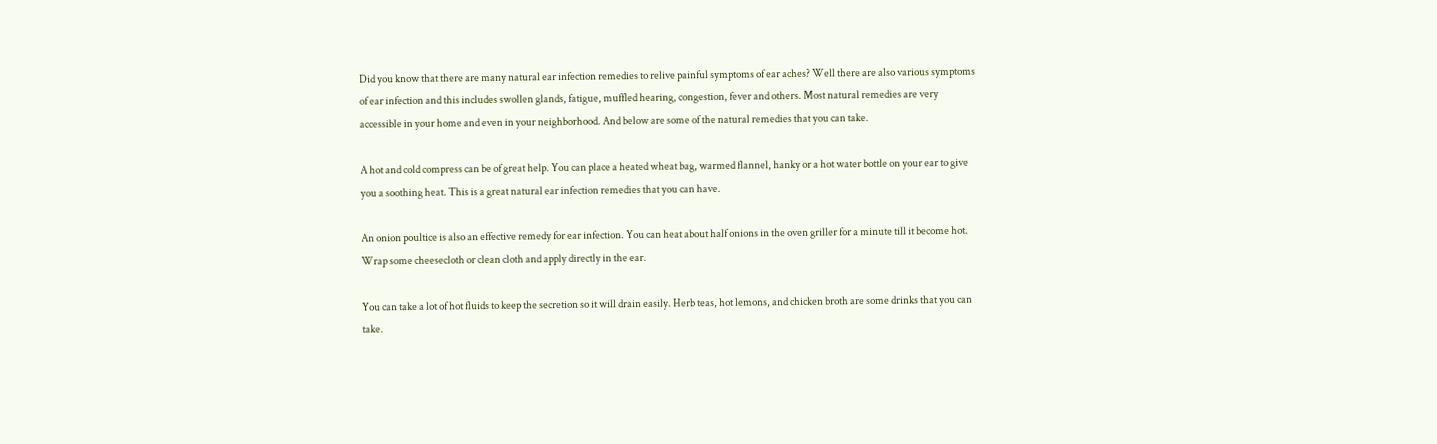Did you know that there are many natural ear infection remedies to relive painful symptoms of ear aches? Well there are also various symptoms of ear infection and this includes swollen glands, fatigue, muffled hearing, congestion, fever and others. Most natural remedies are very accessible in your home and even in your neighborhood. And below are some of the natural remedies that you can take.

A hot and cold compress can be of great help. You can place a heated wheat bag, warmed flannel, hanky or a hot water bottle on your ear to give you a soothing heat. This is a great natural ear infection remedies that you can have.

An onion poultice is also an effective remedy for ear infection. You can heat about half onions in the oven griller for a minute till it become hot. Wrap some cheesecloth or clean cloth and apply directly in the ear.

You can take a lot of hot fluids to keep the secretion so it will drain easily. Herb teas, hot lemons, and chicken broth are some drinks that you can take.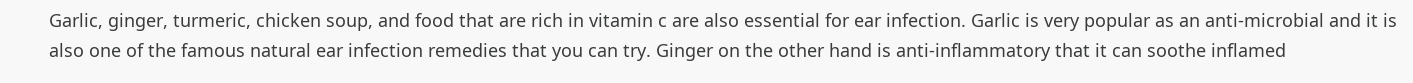Garlic, ginger, turmeric, chicken soup, and food that are rich in vitamin c are also essential for ear infection. Garlic is very popular as an anti-microbial and it is also one of the famous natural ear infection remedies that you can try. Ginger on the other hand is anti-inflammatory that it can soothe inflamed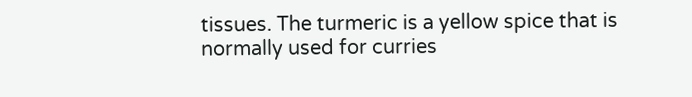tissues. The turmeric is a yellow spice that is normally used for curries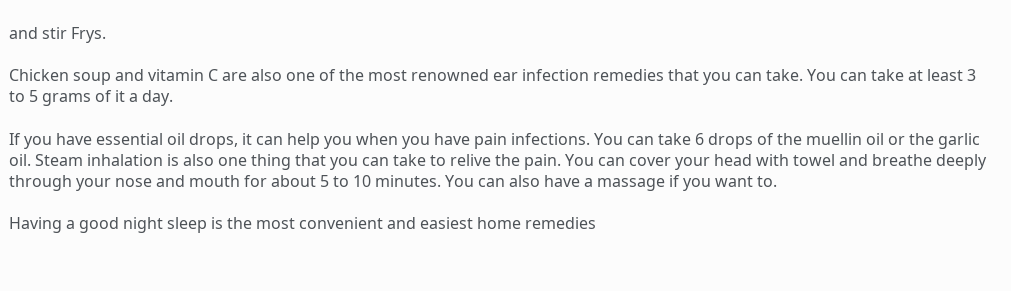and stir Frys.

Chicken soup and vitamin C are also one of the most renowned ear infection remedies that you can take. You can take at least 3 to 5 grams of it a day.

If you have essential oil drops, it can help you when you have pain infections. You can take 6 drops of the muellin oil or the garlic oil. Steam inhalation is also one thing that you can take to relive the pain. You can cover your head with towel and breathe deeply through your nose and mouth for about 5 to 10 minutes. You can also have a massage if you want to.

Having a good night sleep is the most convenient and easiest home remedies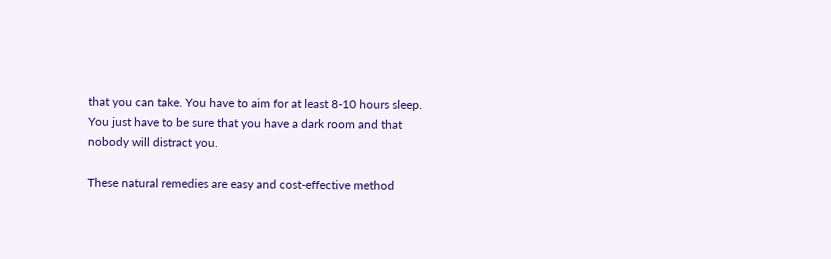that you can take. You have to aim for at least 8-10 hours sleep. You just have to be sure that you have a dark room and that nobody will distract you.

These natural remedies are easy and cost-effective method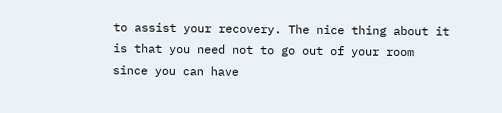to assist your recovery. The nice thing about it is that you need not to go out of your room since you can have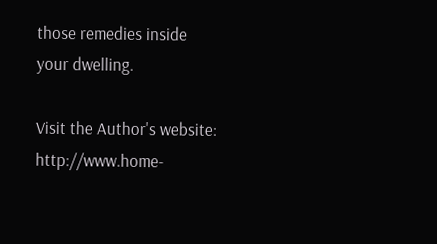those remedies inside your dwelling.

Visit the Author's website: http://www.home-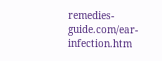remedies-guide.com/ear-infection.htm